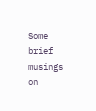Some brief musings on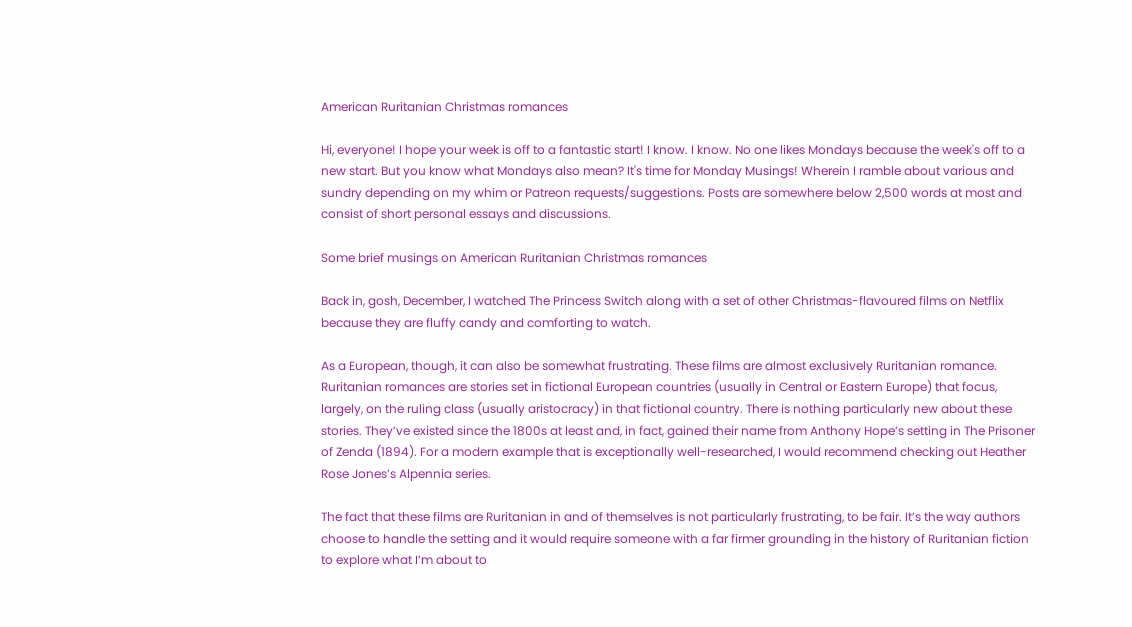American Ruritanian Christmas romances

Hi, everyone! I hope your week is off to a fantastic start! I know. I know. No one likes Mondays because the week's off to a new start. But you know what Mondays also mean? It's time for Monday Musings! Wherein I ramble about various and sundry depending on my whim or Patreon requests/suggestions. Posts are somewhere below 2,500 words at most and consist of short personal essays and discussions.

Some brief musings on American Ruritanian Christmas romances

Back in, gosh, December, I watched The Princess Switch along with a set of other Christmas-flavoured films on Netflix because they are fluffy candy and comforting to watch.

As a European, though, it can also be somewhat frustrating. These films are almost exclusively Ruritanian romance. Ruritanian romances are stories set in fictional European countries (usually in Central or Eastern Europe) that focus, largely, on the ruling class (usually aristocracy) in that fictional country. There is nothing particularly new about these stories. They’ve existed since the 1800s at least and, in fact, gained their name from Anthony Hope’s setting in The Prisoner of Zenda (1894). For a modern example that is exceptionally well-researched, I would recommend checking out Heather Rose Jones’s Alpennia series.

The fact that these films are Ruritanian in and of themselves is not particularly frustrating, to be fair. It’s the way authors choose to handle the setting and it would require someone with a far firmer grounding in the history of Ruritanian fiction to explore what I’m about to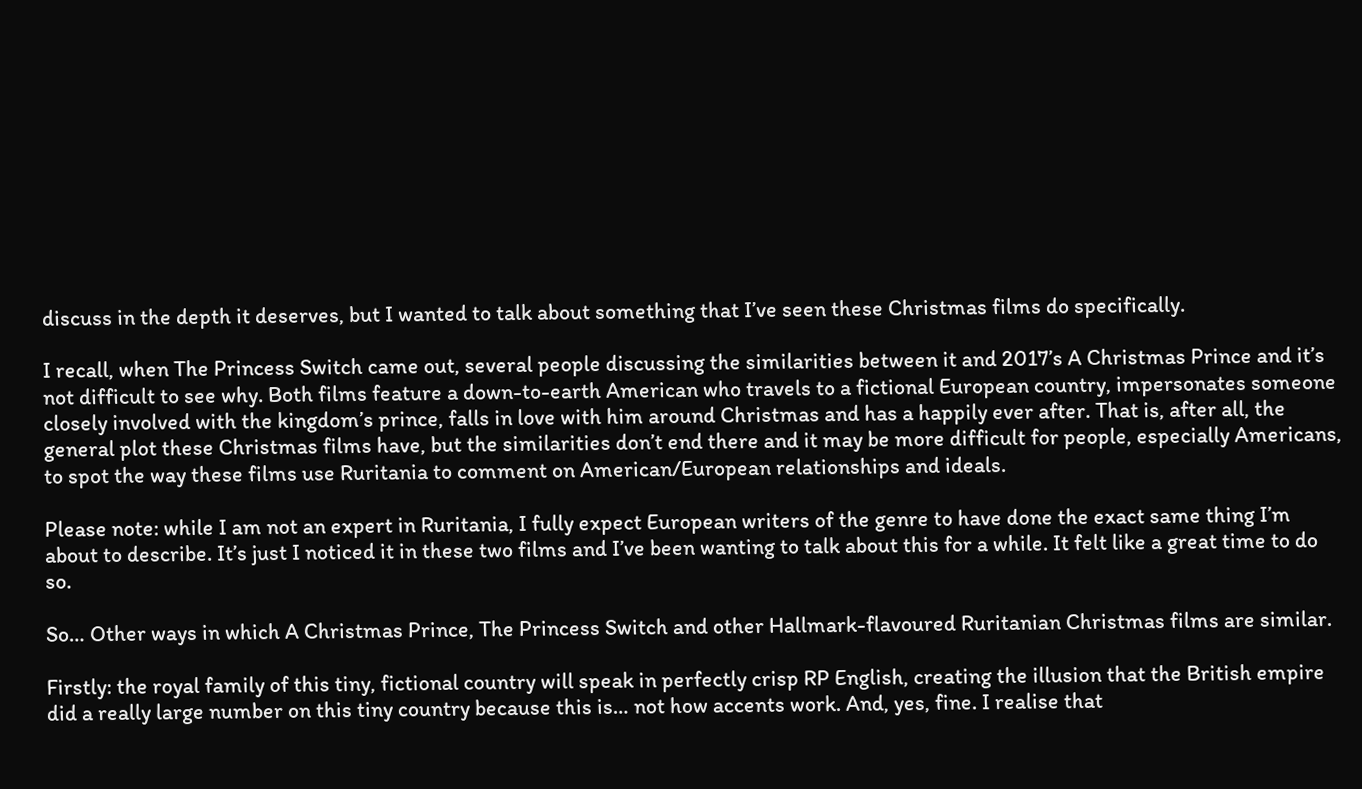discuss in the depth it deserves, but I wanted to talk about something that I’ve seen these Christmas films do specifically.

I recall, when The Princess Switch came out, several people discussing the similarities between it and 2017’s A Christmas Prince and it’s not difficult to see why. Both films feature a down-to-earth American who travels to a fictional European country, impersonates someone closely involved with the kingdom’s prince, falls in love with him around Christmas and has a happily ever after. That is, after all, the general plot these Christmas films have, but the similarities don’t end there and it may be more difficult for people, especially Americans, to spot the way these films use Ruritania to comment on American/European relationships and ideals.

Please note: while I am not an expert in Ruritania, I fully expect European writers of the genre to have done the exact same thing I’m about to describe. It’s just I noticed it in these two films and I’ve been wanting to talk about this for a while. It felt like a great time to do so.

So… Other ways in which A Christmas Prince, The Princess Switch and other Hallmark-flavoured Ruritanian Christmas films are similar.

Firstly: the royal family of this tiny, fictional country will speak in perfectly crisp RP English, creating the illusion that the British empire did a really large number on this tiny country because this is… not how accents work. And, yes, fine. I realise that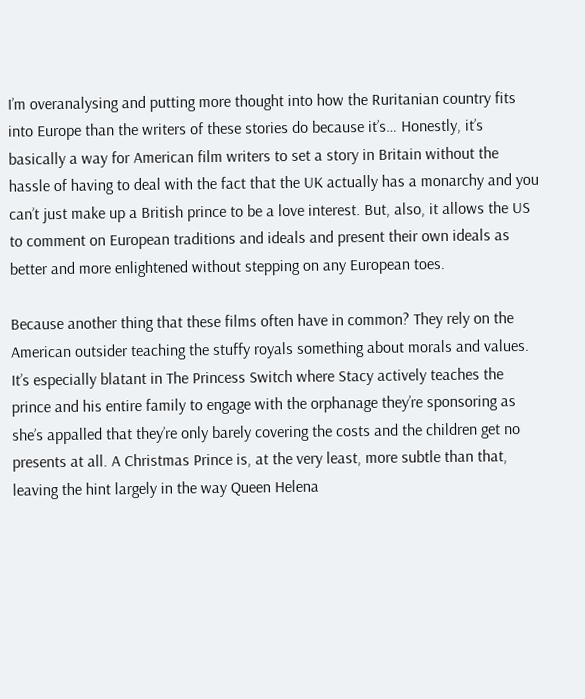I’m overanalysing and putting more thought into how the Ruritanian country fits into Europe than the writers of these stories do because it’s… Honestly, it’s basically a way for American film writers to set a story in Britain without the hassle of having to deal with the fact that the UK actually has a monarchy and you can’t just make up a British prince to be a love interest. But, also, it allows the US to comment on European traditions and ideals and present their own ideals as better and more enlightened without stepping on any European toes.

Because another thing that these films often have in common? They rely on the American outsider teaching the stuffy royals something about morals and values. It’s especially blatant in The Princess Switch where Stacy actively teaches the prince and his entire family to engage with the orphanage they’re sponsoring as she’s appalled that they’re only barely covering the costs and the children get no presents at all. A Christmas Prince is, at the very least, more subtle than that, leaving the hint largely in the way Queen Helena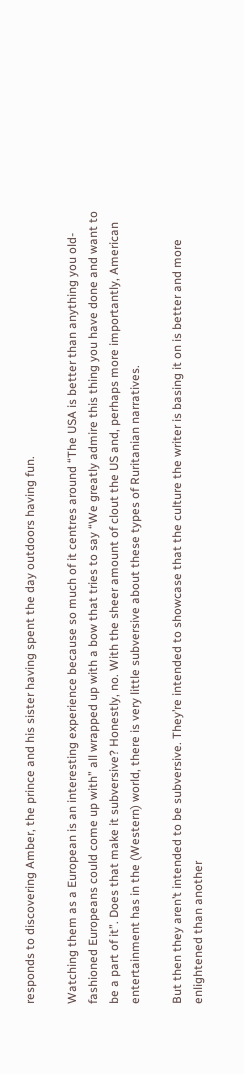responds to discovering Amber, the prince and his sister having spent the day outdoors having fun.

Watching them as a European is an interesting experience because so much of it centres around “The USA is better than anything you old-fashioned Europeans could come up with” all wrapped up with a bow that tries to say “We greatly admire this thing you have done and want to be a part of it”. Does that make it subversive? Honestly, no. With the sheer amount of clout the US and, perhaps more importantly, American entertainment has in the (Western) world, there is very little subversive about these types of Ruritanian narratives.

But then they aren’t intended to be subversive. They’re intended to showcase that the culture the writer is basing it on is better and more enlightened than another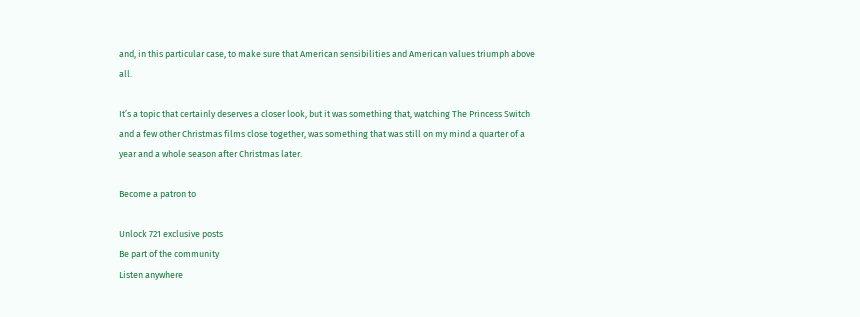and, in this particular case, to make sure that American sensibilities and American values triumph above all.

It’s a topic that certainly deserves a closer look, but it was something that, watching The Princess Switch and a few other Christmas films close together, was something that was still on my mind a quarter of a year and a whole season after Christmas later.

Become a patron to

Unlock 721 exclusive posts
Be part of the community
Listen anywhere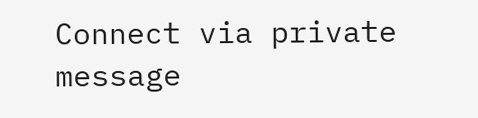Connect via private message